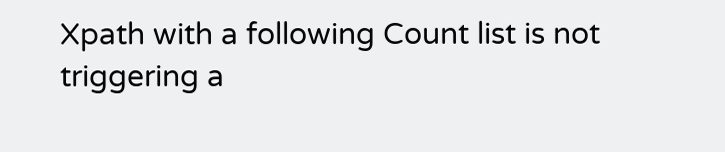Xpath with a following Count list is not triggering a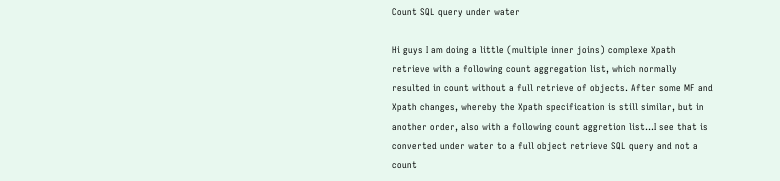Count SQL query under water

Hi guys I am doing a little (multiple inner joins) complexe Xpath retrieve with a following count aggregation list, which normally resulted in count without a full retrieve of objects. After some MF and Xpath changes, whereby the Xpath specification is still similar, but in another order, also with a following count aggretion list...I see that is converted under water to a full object retrieve SQL query and not a count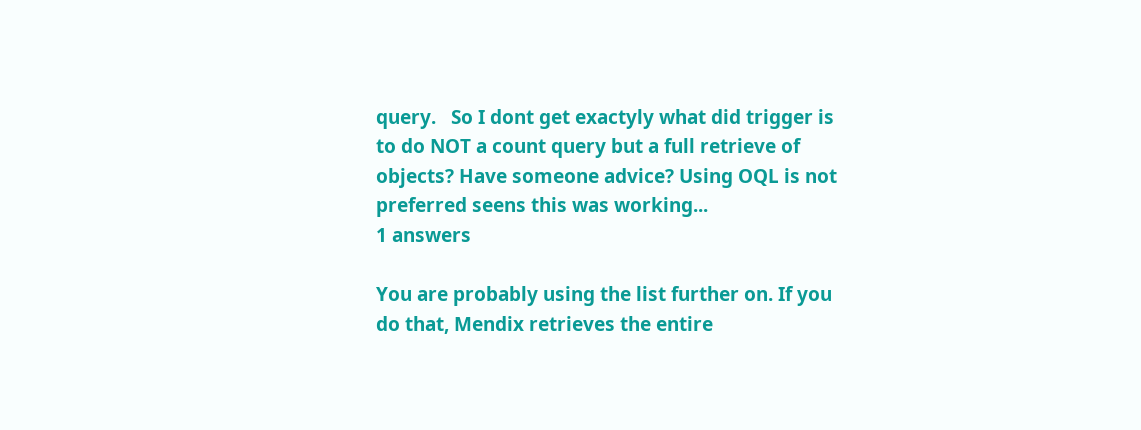query.   So I dont get exactyly what did trigger is to do NOT a count query but a full retrieve of objects? Have someone advice? Using OQL is not preferred seens this was working...
1 answers

You are probably using the list further on. If you do that, Mendix retrieves the entire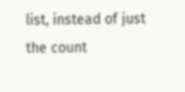list, instead of just the count